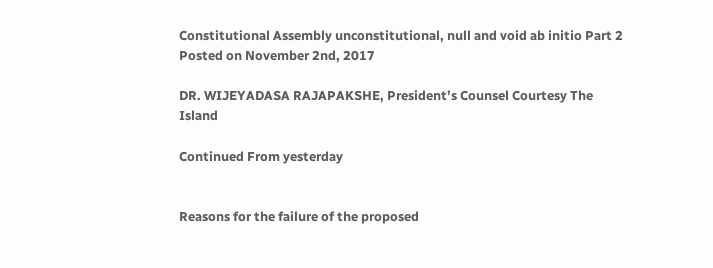Constitutional Assembly unconstitutional, null and void ab initio Part 2
Posted on November 2nd, 2017

DR. WIJEYADASA RAJAPAKSHE, President’s Counsel Courtesy The Island

Continued From yesterday


Reasons for the failure of the proposed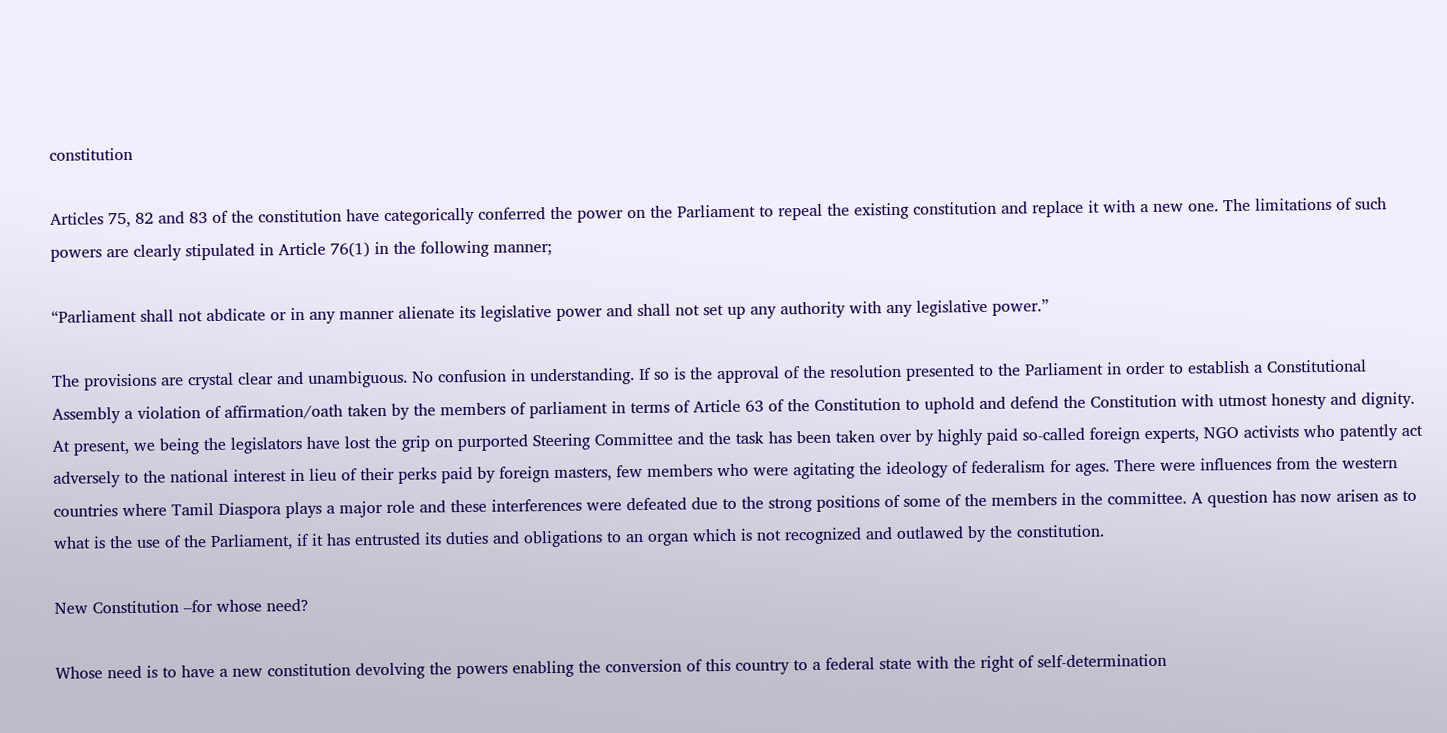constitution

Articles 75, 82 and 83 of the constitution have categorically conferred the power on the Parliament to repeal the existing constitution and replace it with a new one. The limitations of such powers are clearly stipulated in Article 76(1) in the following manner;

“Parliament shall not abdicate or in any manner alienate its legislative power and shall not set up any authority with any legislative power.”

The provisions are crystal clear and unambiguous. No confusion in understanding. If so is the approval of the resolution presented to the Parliament in order to establish a Constitutional Assembly a violation of affirmation/oath taken by the members of parliament in terms of Article 63 of the Constitution to uphold and defend the Constitution with utmost honesty and dignity. At present, we being the legislators have lost the grip on purported Steering Committee and the task has been taken over by highly paid so-called foreign experts, NGO activists who patently act adversely to the national interest in lieu of their perks paid by foreign masters, few members who were agitating the ideology of federalism for ages. There were influences from the western countries where Tamil Diaspora plays a major role and these interferences were defeated due to the strong positions of some of the members in the committee. A question has now arisen as to what is the use of the Parliament, if it has entrusted its duties and obligations to an organ which is not recognized and outlawed by the constitution.

New Constitution –for whose need?

Whose need is to have a new constitution devolving the powers enabling the conversion of this country to a federal state with the right of self-determination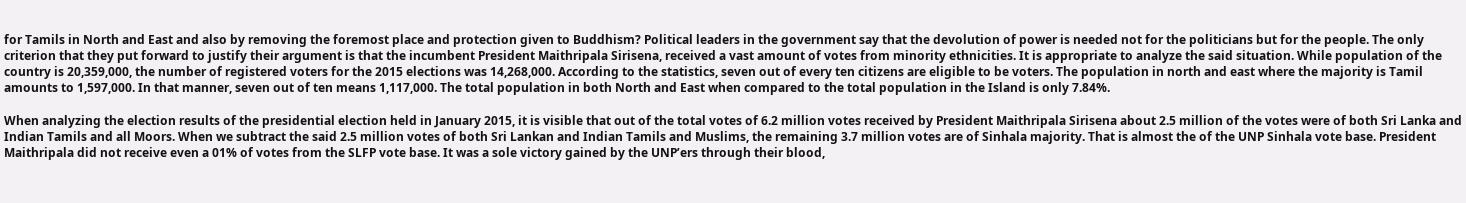for Tamils in North and East and also by removing the foremost place and protection given to Buddhism? Political leaders in the government say that the devolution of power is needed not for the politicians but for the people. The only criterion that they put forward to justify their argument is that the incumbent President Maithripala Sirisena, received a vast amount of votes from minority ethnicities. It is appropriate to analyze the said situation. While population of the country is 20,359,000, the number of registered voters for the 2015 elections was 14,268,000. According to the statistics, seven out of every ten citizens are eligible to be voters. The population in north and east where the majority is Tamil amounts to 1,597,000. In that manner, seven out of ten means 1,117,000. The total population in both North and East when compared to the total population in the Island is only 7.84%.

When analyzing the election results of the presidential election held in January 2015, it is visible that out of the total votes of 6.2 million votes received by President Maithripala Sirisena about 2.5 million of the votes were of both Sri Lanka and Indian Tamils and all Moors. When we subtract the said 2.5 million votes of both Sri Lankan and Indian Tamils and Muslims, the remaining 3.7 million votes are of Sinhala majority. That is almost the of the UNP Sinhala vote base. President Maithripala did not receive even a 01% of votes from the SLFP vote base. It was a sole victory gained by the UNP’ers through their blood,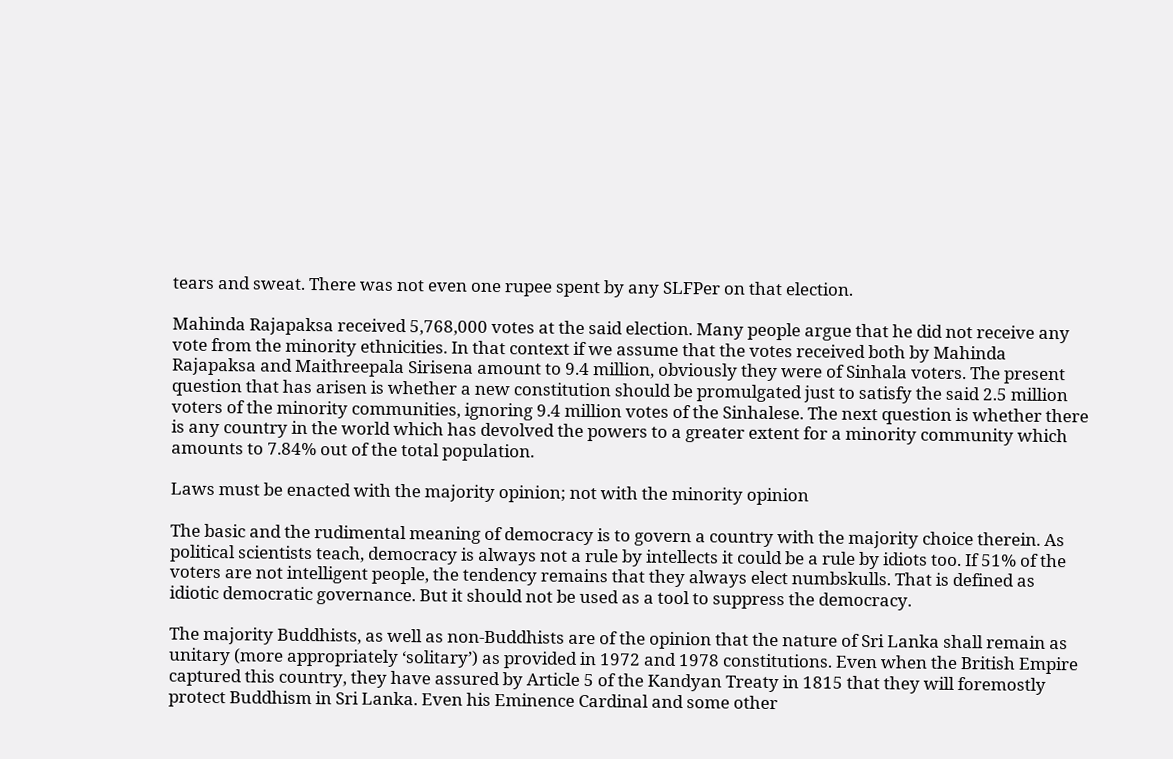tears and sweat. There was not even one rupee spent by any SLFPer on that election.

Mahinda Rajapaksa received 5,768,000 votes at the said election. Many people argue that he did not receive any vote from the minority ethnicities. In that context if we assume that the votes received both by Mahinda Rajapaksa and Maithreepala Sirisena amount to 9.4 million, obviously they were of Sinhala voters. The present question that has arisen is whether a new constitution should be promulgated just to satisfy the said 2.5 million voters of the minority communities, ignoring 9.4 million votes of the Sinhalese. The next question is whether there is any country in the world which has devolved the powers to a greater extent for a minority community which amounts to 7.84% out of the total population.

Laws must be enacted with the majority opinion; not with the minority opinion

The basic and the rudimental meaning of democracy is to govern a country with the majority choice therein. As political scientists teach, democracy is always not a rule by intellects it could be a rule by idiots too. If 51% of the voters are not intelligent people, the tendency remains that they always elect numbskulls. That is defined as idiotic democratic governance. But it should not be used as a tool to suppress the democracy.

The majority Buddhists, as well as non-Buddhists are of the opinion that the nature of Sri Lanka shall remain as unitary (more appropriately ‘solitary’) as provided in 1972 and 1978 constitutions. Even when the British Empire captured this country, they have assured by Article 5 of the Kandyan Treaty in 1815 that they will foremostly protect Buddhism in Sri Lanka. Even his Eminence Cardinal and some other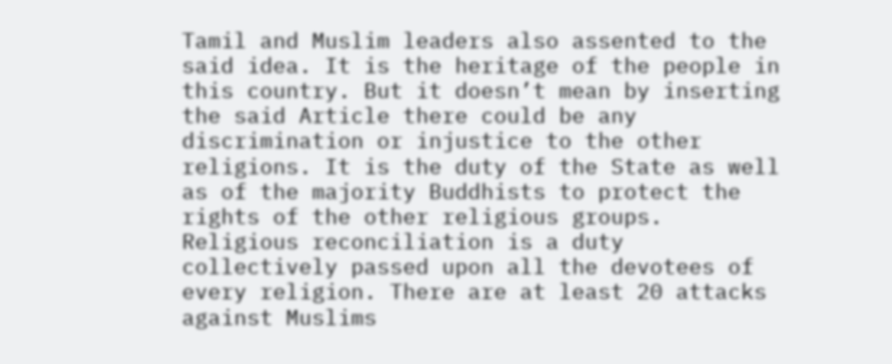Tamil and Muslim leaders also assented to the said idea. It is the heritage of the people in this country. But it doesn’t mean by inserting the said Article there could be any discrimination or injustice to the other religions. It is the duty of the State as well as of the majority Buddhists to protect the rights of the other religious groups. Religious reconciliation is a duty collectively passed upon all the devotees of every religion. There are at least 20 attacks against Muslims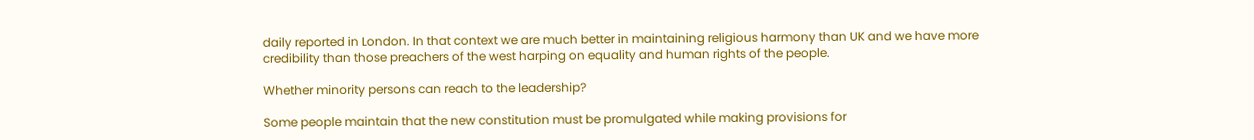daily reported in London. In that context we are much better in maintaining religious harmony than UK and we have more credibility than those preachers of the west harping on equality and human rights of the people.

Whether minority persons can reach to the leadership?

Some people maintain that the new constitution must be promulgated while making provisions for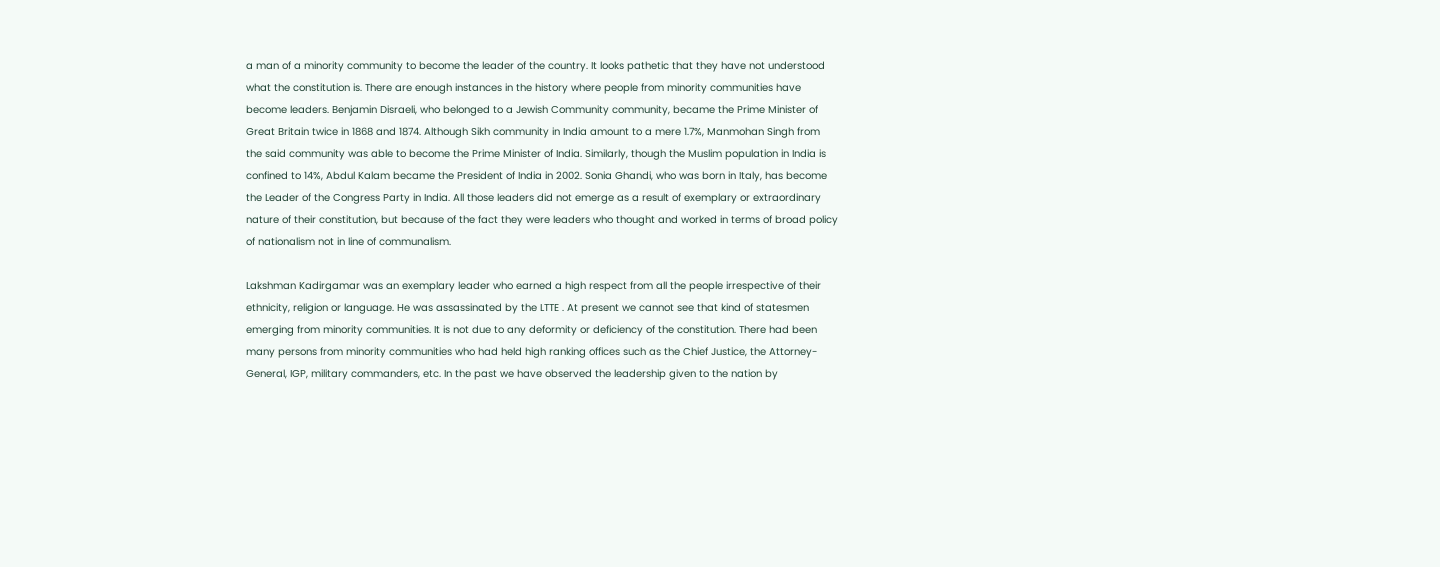a man of a minority community to become the leader of the country. It looks pathetic that they have not understood what the constitution is. There are enough instances in the history where people from minority communities have become leaders. Benjamin Disraeli, who belonged to a Jewish Community community, became the Prime Minister of Great Britain twice in 1868 and 1874. Although Sikh community in India amount to a mere 1.7%, Manmohan Singh from the said community was able to become the Prime Minister of India. Similarly, though the Muslim population in India is confined to 14%, Abdul Kalam became the President of India in 2002. Sonia Ghandi, who was born in Italy, has become the Leader of the Congress Party in India. All those leaders did not emerge as a result of exemplary or extraordinary nature of their constitution, but because of the fact they were leaders who thought and worked in terms of broad policy of nationalism not in line of communalism.

Lakshman Kadirgamar was an exemplary leader who earned a high respect from all the people irrespective of their ethnicity, religion or language. He was assassinated by the LTTE . At present we cannot see that kind of statesmen emerging from minority communities. It is not due to any deformity or deficiency of the constitution. There had been many persons from minority communities who had held high ranking offices such as the Chief Justice, the Attorney-General, IGP, military commanders, etc. In the past we have observed the leadership given to the nation by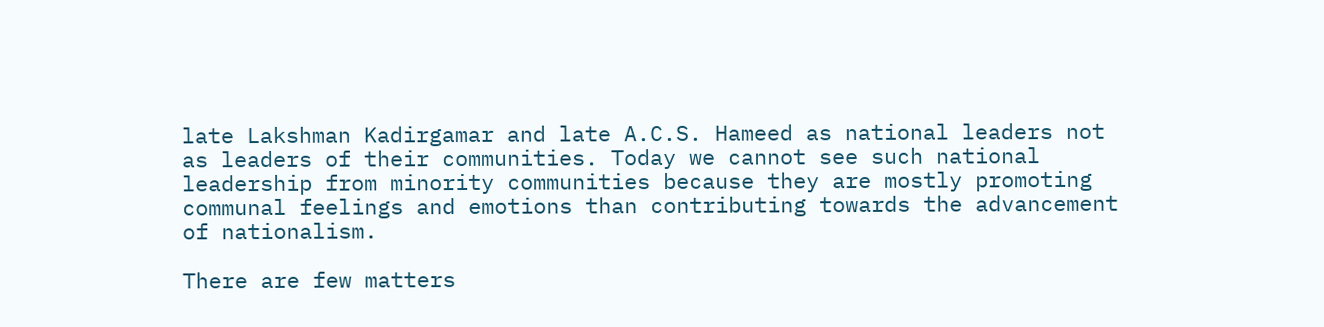late Lakshman Kadirgamar and late A.C.S. Hameed as national leaders not as leaders of their communities. Today we cannot see such national leadership from minority communities because they are mostly promoting communal feelings and emotions than contributing towards the advancement of nationalism.

There are few matters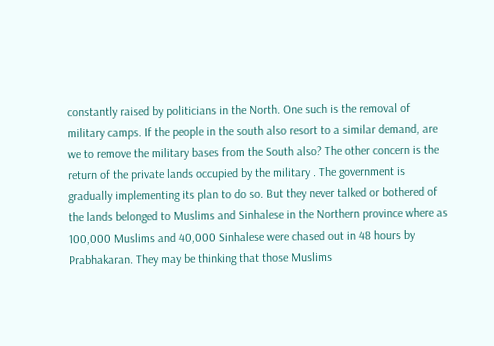constantly raised by politicians in the North. One such is the removal of military camps. If the people in the south also resort to a similar demand, are we to remove the military bases from the South also? The other concern is the return of the private lands occupied by the military . The government is gradually implementing its plan to do so. But they never talked or bothered of the lands belonged to Muslims and Sinhalese in the Northern province where as 100,000 Muslims and 40,000 Sinhalese were chased out in 48 hours by Prabhakaran. They may be thinking that those Muslims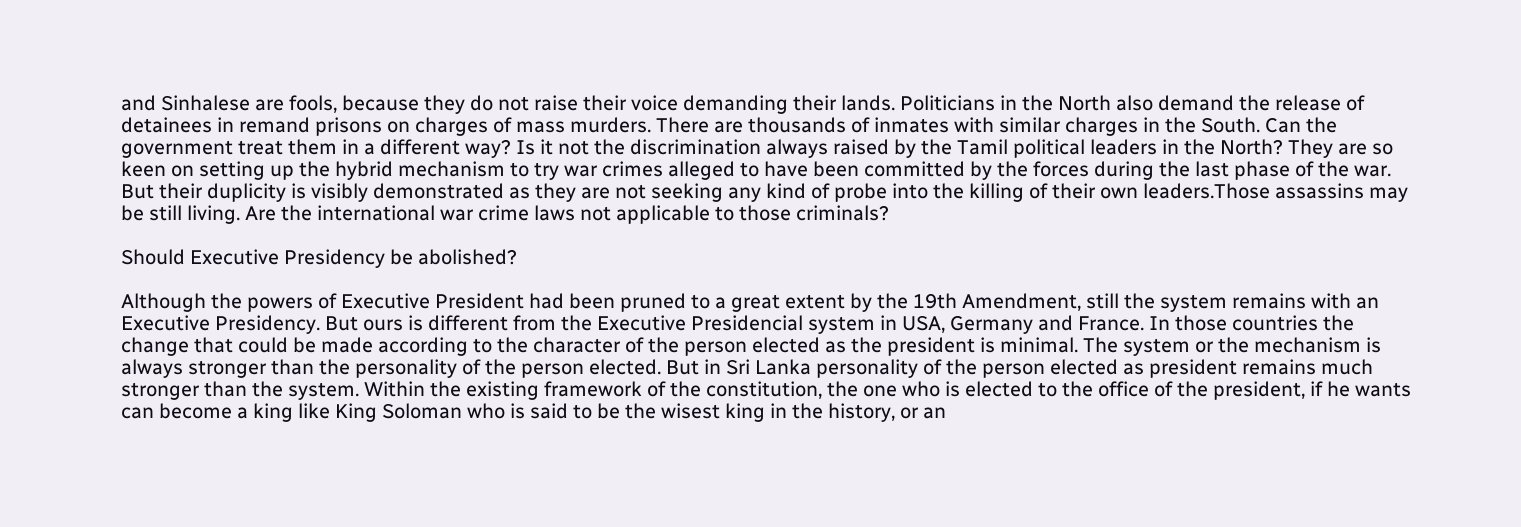and Sinhalese are fools, because they do not raise their voice demanding their lands. Politicians in the North also demand the release of detainees in remand prisons on charges of mass murders. There are thousands of inmates with similar charges in the South. Can the government treat them in a different way? Is it not the discrimination always raised by the Tamil political leaders in the North? They are so keen on setting up the hybrid mechanism to try war crimes alleged to have been committed by the forces during the last phase of the war. But their duplicity is visibly demonstrated as they are not seeking any kind of probe into the killing of their own leaders.Those assassins may be still living. Are the international war crime laws not applicable to those criminals?

Should Executive Presidency be abolished?

Although the powers of Executive President had been pruned to a great extent by the 19th Amendment, still the system remains with an Executive Presidency. But ours is different from the Executive Presidencial system in USA, Germany and France. In those countries the change that could be made according to the character of the person elected as the president is minimal. The system or the mechanism is always stronger than the personality of the person elected. But in Sri Lanka personality of the person elected as president remains much stronger than the system. Within the existing framework of the constitution, the one who is elected to the office of the president, if he wants can become a king like King Soloman who is said to be the wisest king in the history, or an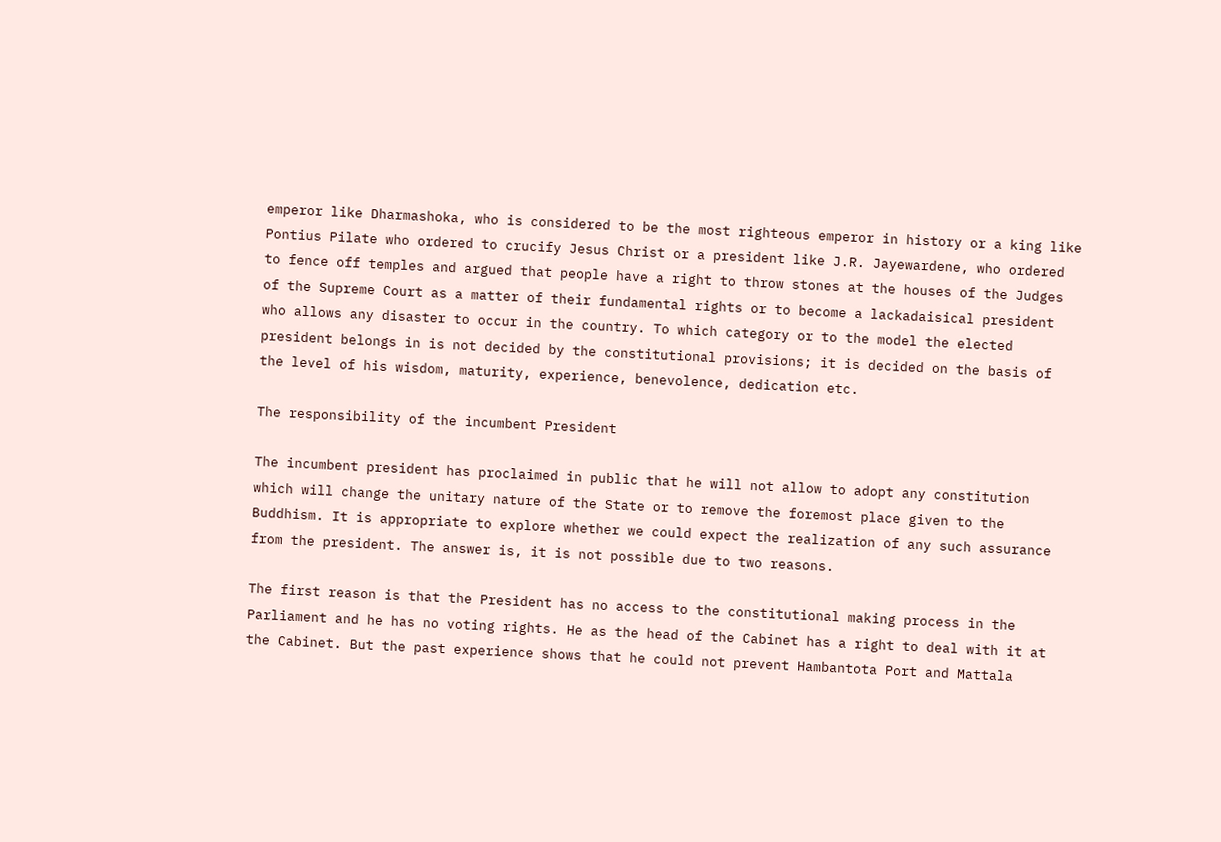emperor like Dharmashoka, who is considered to be the most righteous emperor in history or a king like Pontius Pilate who ordered to crucify Jesus Christ or a president like J.R. Jayewardene, who ordered to fence off temples and argued that people have a right to throw stones at the houses of the Judges of the Supreme Court as a matter of their fundamental rights or to become a lackadaisical president who allows any disaster to occur in the country. To which category or to the model the elected president belongs in is not decided by the constitutional provisions; it is decided on the basis of the level of his wisdom, maturity, experience, benevolence, dedication etc.

The responsibility of the incumbent President

The incumbent president has proclaimed in public that he will not allow to adopt any constitution which will change the unitary nature of the State or to remove the foremost place given to the Buddhism. It is appropriate to explore whether we could expect the realization of any such assurance from the president. The answer is, it is not possible due to two reasons.

The first reason is that the President has no access to the constitutional making process in the Parliament and he has no voting rights. He as the head of the Cabinet has a right to deal with it at the Cabinet. But the past experience shows that he could not prevent Hambantota Port and Mattala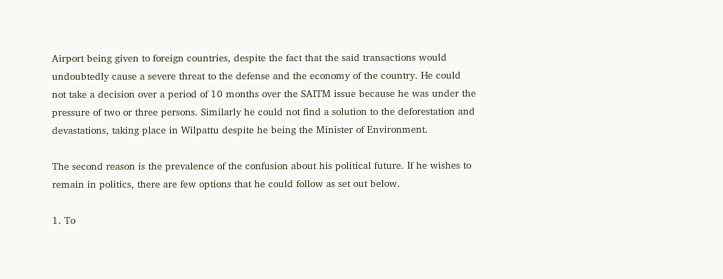Airport being given to foreign countries, despite the fact that the said transactions would undoubtedly cause a severe threat to the defense and the economy of the country. He could not take a decision over a period of 10 months over the SAITM issue because he was under the pressure of two or three persons. Similarly he could not find a solution to the deforestation and devastations, taking place in Wilpattu despite he being the Minister of Environment.

The second reason is the prevalence of the confusion about his political future. If he wishes to remain in politics, there are few options that he could follow as set out below.

1. To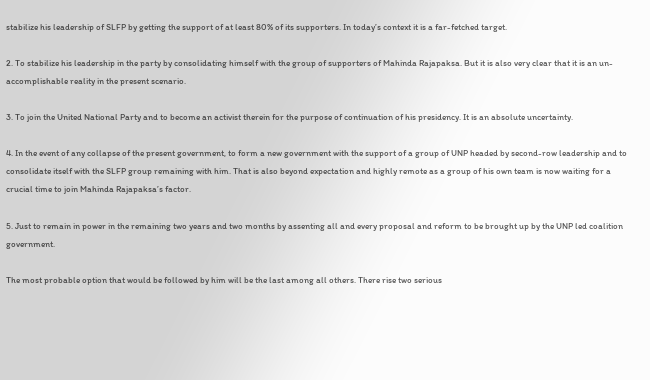stabilize his leadership of SLFP by getting the support of at least 80% of its supporters. In today’s context it is a far-fetched target.

2. To stabilize his leadership in the party by consolidating himself with the group of supporters of Mahinda Rajapaksa. But it is also very clear that it is an un-accomplishable reality in the present scenario.

3. To join the United National Party and to become an activist therein for the purpose of continuation of his presidency. It is an absolute uncertainty.

4. In the event of any collapse of the present government, to form a new government with the support of a group of UNP headed by second-row leadership and to consolidate itself with the SLFP group remaining with him. That is also beyond expectation and highly remote as a group of his own team is now waiting for a crucial time to join Mahinda Rajapaksa’s factor.

5. Just to remain in power in the remaining two years and two months by assenting all and every proposal and reform to be brought up by the UNP led coalition government.

The most probable option that would be followed by him will be the last among all others. There rise two serious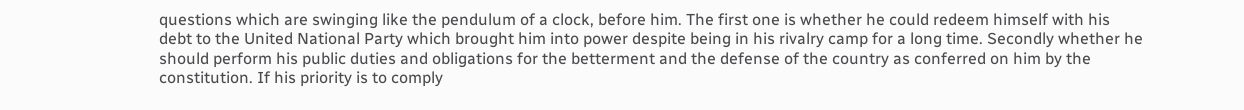questions which are swinging like the pendulum of a clock, before him. The first one is whether he could redeem himself with his debt to the United National Party which brought him into power despite being in his rivalry camp for a long time. Secondly whether he should perform his public duties and obligations for the betterment and the defense of the country as conferred on him by the constitution. If his priority is to comply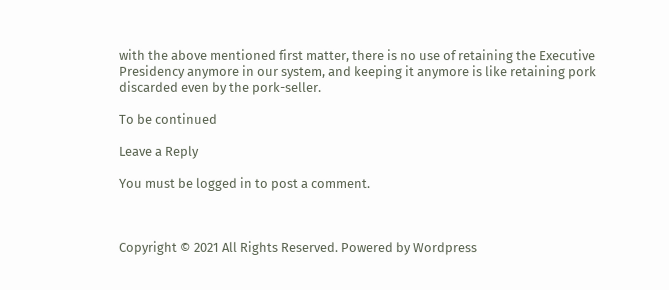with the above mentioned first matter, there is no use of retaining the Executive Presidency anymore in our system, and keeping it anymore is like retaining pork discarded even by the pork-seller.

To be continued

Leave a Reply

You must be logged in to post a comment.



Copyright © 2021 All Rights Reserved. Powered by Wordpress